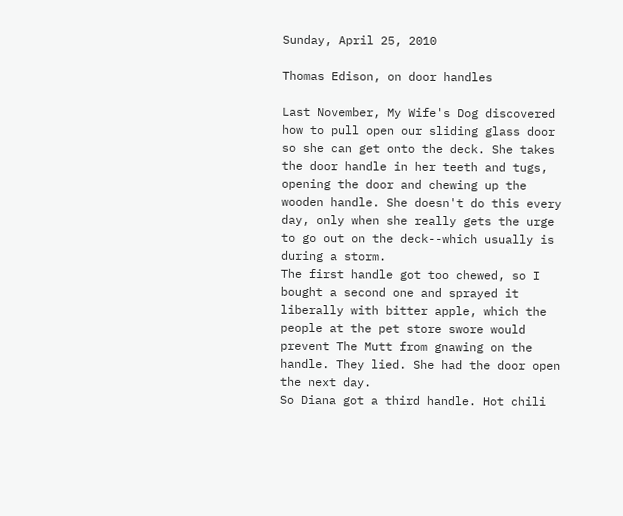Sunday, April 25, 2010

Thomas Edison, on door handles

Last November, My Wife's Dog discovered how to pull open our sliding glass door so she can get onto the deck. She takes the door handle in her teeth and tugs, opening the door and chewing up the wooden handle. She doesn't do this every day, only when she really gets the urge to go out on the deck--which usually is during a storm.
The first handle got too chewed, so I bought a second one and sprayed it liberally with bitter apple, which the people at the pet store swore would prevent The Mutt from gnawing on the handle. They lied. She had the door open the next day.
So Diana got a third handle. Hot chili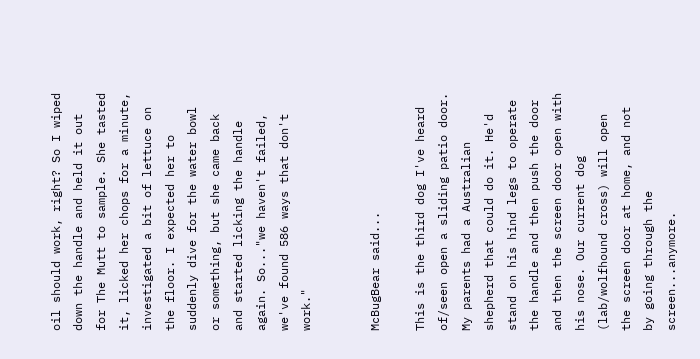oil should work, right? So I wiped down the handle and held it out for The Mutt to sample. She tasted it, licked her chops for a minute, investigated a bit of lettuce on the floor. I expected her to suddenly dive for the water bowl or something, but she came back and started licking the handle again. So..."we haven't failed, we've found 586 ways that don't work."


McBugBear said...

This is the third dog I've heard of/seen open a sliding patio door. My parents had a Australian shepherd that could do it. He'd stand on his hind legs to operate the handle and then push the door and then the screen door open with his nose. Our current dog (lab/wolfhound cross) will open the screen door at home, and not by going through the screen...anymore.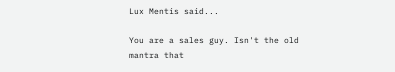Lux Mentis said...

You are a sales guy. Isn't the old mantra that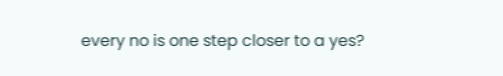every no is one step closer to a yes?